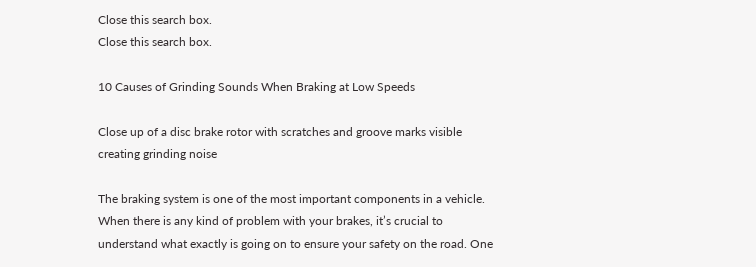Close this search box.
Close this search box.

10 Causes of Grinding Sounds When Braking at Low Speeds

Close up of a disc brake rotor with scratches and groove marks visible creating grinding noise

The braking system is one of the most important components in a vehicle. When there is any kind of problem with your brakes, it’s crucial to understand what exactly is going on to ensure your safety on the road. One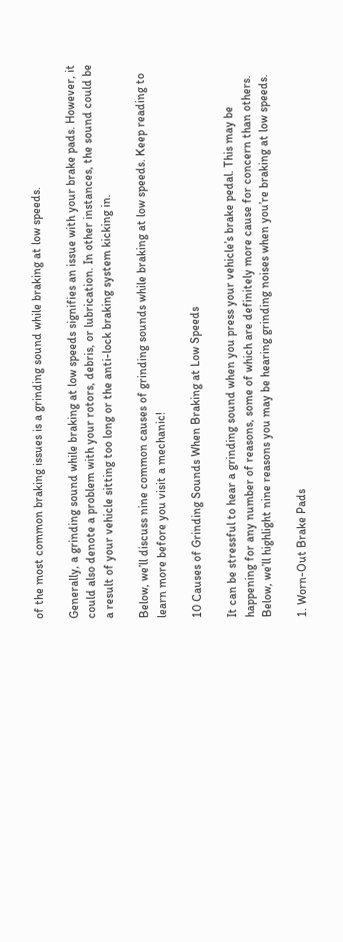of the most common braking issues is a grinding sound while braking at low speeds.

Generally, a grinding sound while braking at low speeds signifies an issue with your brake pads. However, it could also denote a problem with your rotors, debris, or lubrication. In other instances, the sound could be a result of your vehicle sitting too long or the anti-lock braking system kicking in.

Below, we’ll discuss nine common causes of grinding sounds while braking at low speeds. Keep reading to learn more before you visit a mechanic!

10 Causes of Grinding Sounds When Braking at Low Speeds

It can be stressful to hear a grinding sound when you press your vehicle’s brake pedal. This may be happening for any number of reasons, some of which are definitely more cause for concern than others. Below, we’ll highlight nine reasons you may be hearing grinding noises when you’re braking at low speeds.

1. Worn-Out Brake Pads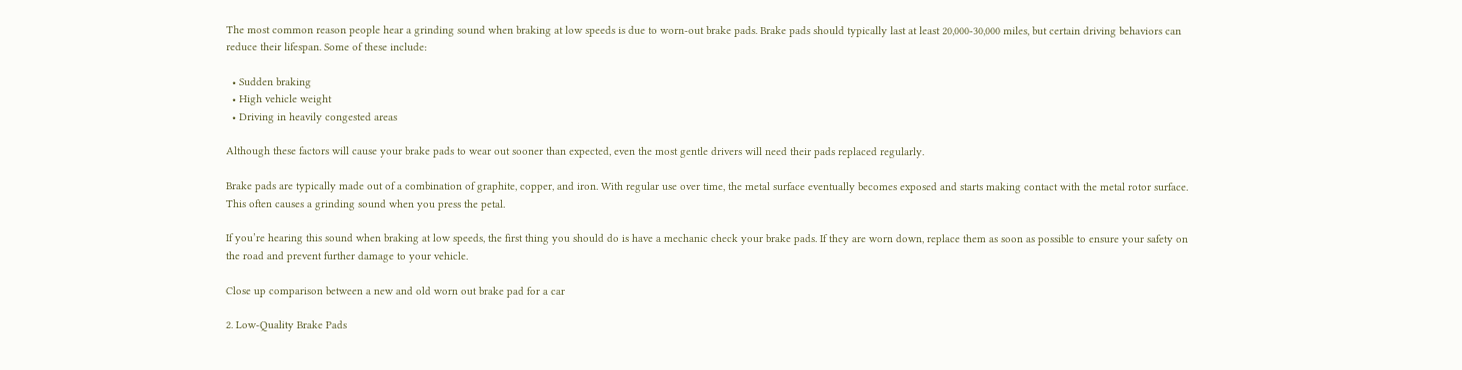The most common reason people hear a grinding sound when braking at low speeds is due to worn-out brake pads. Brake pads should typically last at least 20,000-30,000 miles, but certain driving behaviors can reduce their lifespan. Some of these include:

  • Sudden braking
  • High vehicle weight
  • Driving in heavily congested areas

Although these factors will cause your brake pads to wear out sooner than expected, even the most gentle drivers will need their pads replaced regularly.

Brake pads are typically made out of a combination of graphite, copper, and iron. With regular use over time, the metal surface eventually becomes exposed and starts making contact with the metal rotor surface. This often causes a grinding sound when you press the petal.

If you’re hearing this sound when braking at low speeds, the first thing you should do is have a mechanic check your brake pads. If they are worn down, replace them as soon as possible to ensure your safety on the road and prevent further damage to your vehicle.

Close up comparison between a new and old worn out brake pad for a car

2. Low-Quality Brake Pads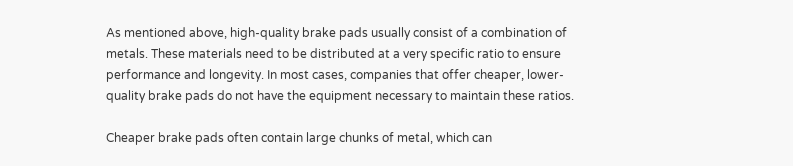As mentioned above, high-quality brake pads usually consist of a combination of metals. These materials need to be distributed at a very specific ratio to ensure performance and longevity. In most cases, companies that offer cheaper, lower-quality brake pads do not have the equipment necessary to maintain these ratios.

Cheaper brake pads often contain large chunks of metal, which can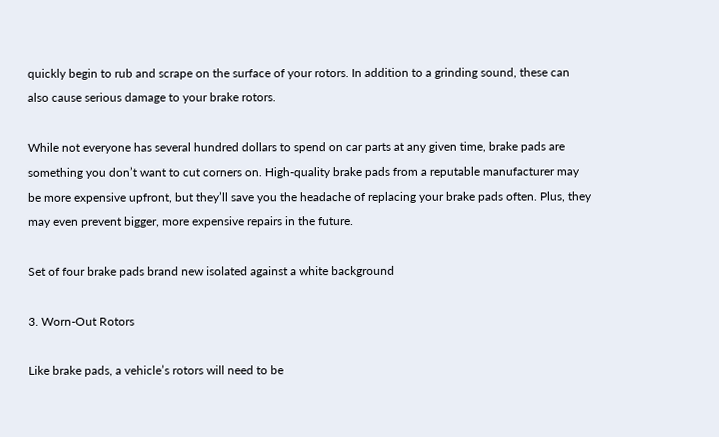quickly begin to rub and scrape on the surface of your rotors. In addition to a grinding sound, these can also cause serious damage to your brake rotors.

While not everyone has several hundred dollars to spend on car parts at any given time, brake pads are something you don’t want to cut corners on. High-quality brake pads from a reputable manufacturer may be more expensive upfront, but they’ll save you the headache of replacing your brake pads often. Plus, they may even prevent bigger, more expensive repairs in the future.

Set of four brake pads brand new isolated against a white background

3. Worn-Out Rotors

Like brake pads, a vehicle’s rotors will need to be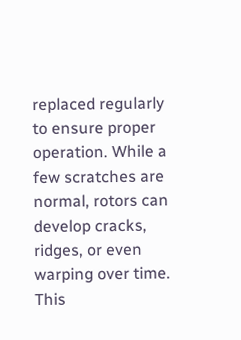replaced regularly to ensure proper operation. While a few scratches are normal, rotors can develop cracks, ridges, or even warping over time. This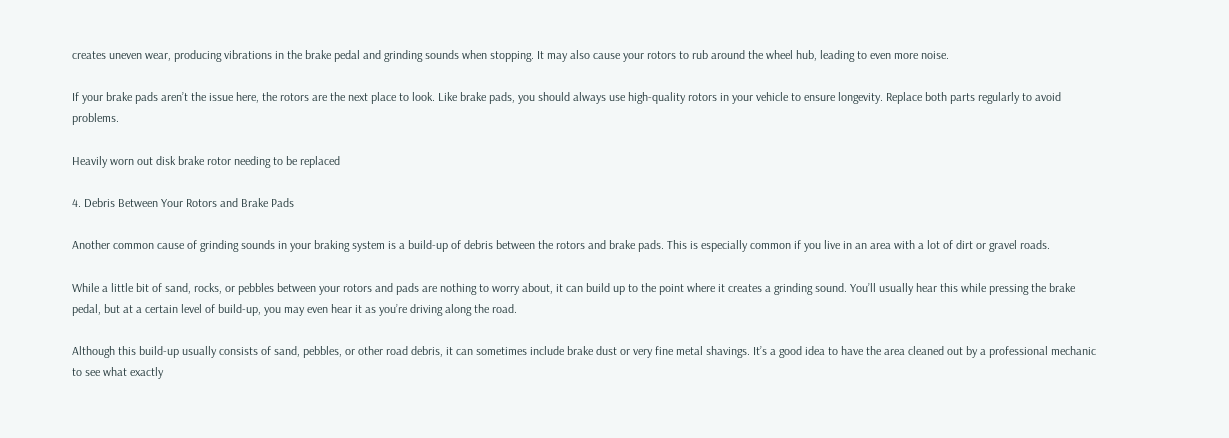creates uneven wear, producing vibrations in the brake pedal and grinding sounds when stopping. It may also cause your rotors to rub around the wheel hub, leading to even more noise.

If your brake pads aren’t the issue here, the rotors are the next place to look. Like brake pads, you should always use high-quality rotors in your vehicle to ensure longevity. Replace both parts regularly to avoid problems.

Heavily worn out disk brake rotor needing to be replaced

4. Debris Between Your Rotors and Brake Pads

Another common cause of grinding sounds in your braking system is a build-up of debris between the rotors and brake pads. This is especially common if you live in an area with a lot of dirt or gravel roads.

While a little bit of sand, rocks, or pebbles between your rotors and pads are nothing to worry about, it can build up to the point where it creates a grinding sound. You’ll usually hear this while pressing the brake pedal, but at a certain level of build-up, you may even hear it as you’re driving along the road.

Although this build-up usually consists of sand, pebbles, or other road debris, it can sometimes include brake dust or very fine metal shavings. It’s a good idea to have the area cleaned out by a professional mechanic to see what exactly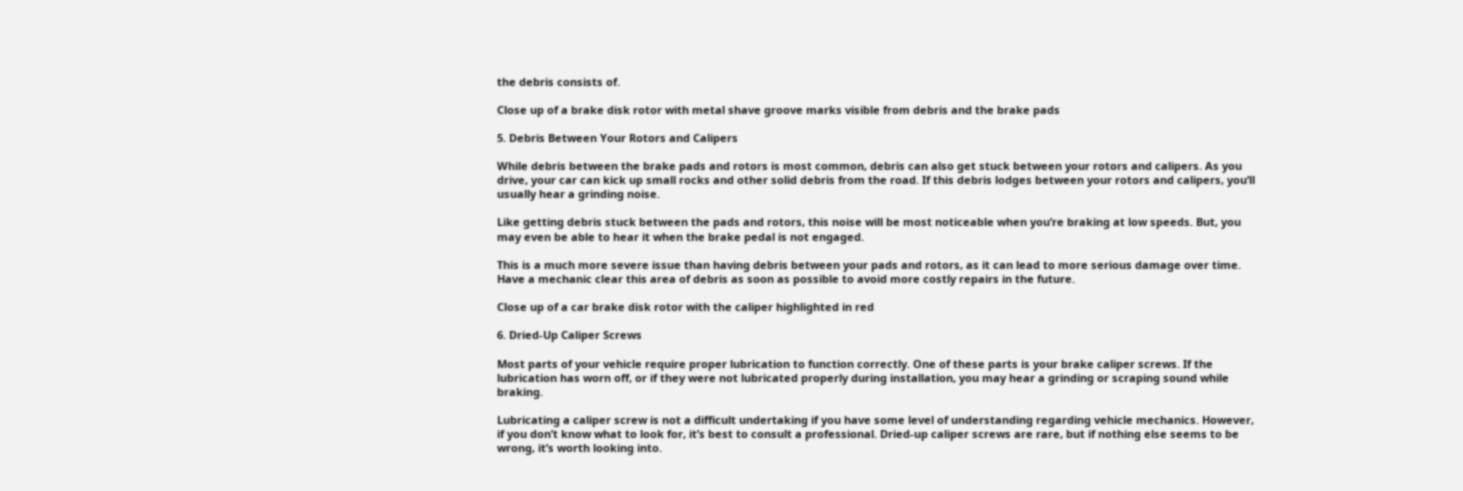the debris consists of.

Close up of a brake disk rotor with metal shave groove marks visible from debris and the brake pads

5. Debris Between Your Rotors and Calipers

While debris between the brake pads and rotors is most common, debris can also get stuck between your rotors and calipers. As you drive, your car can kick up small rocks and other solid debris from the road. If this debris lodges between your rotors and calipers, you’ll usually hear a grinding noise.

Like getting debris stuck between the pads and rotors, this noise will be most noticeable when you’re braking at low speeds. But, you may even be able to hear it when the brake pedal is not engaged.

This is a much more severe issue than having debris between your pads and rotors, as it can lead to more serious damage over time. Have a mechanic clear this area of debris as soon as possible to avoid more costly repairs in the future.

Close up of a car brake disk rotor with the caliper highlighted in red

6. Dried-Up Caliper Screws

Most parts of your vehicle require proper lubrication to function correctly. One of these parts is your brake caliper screws. If the lubrication has worn off, or if they were not lubricated properly during installation, you may hear a grinding or scraping sound while braking.

Lubricating a caliper screw is not a difficult undertaking if you have some level of understanding regarding vehicle mechanics. However, if you don’t know what to look for, it’s best to consult a professional. Dried-up caliper screws are rare, but if nothing else seems to be wrong, it’s worth looking into.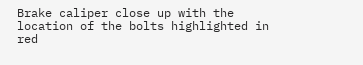Brake caliper close up with the location of the bolts highlighted in red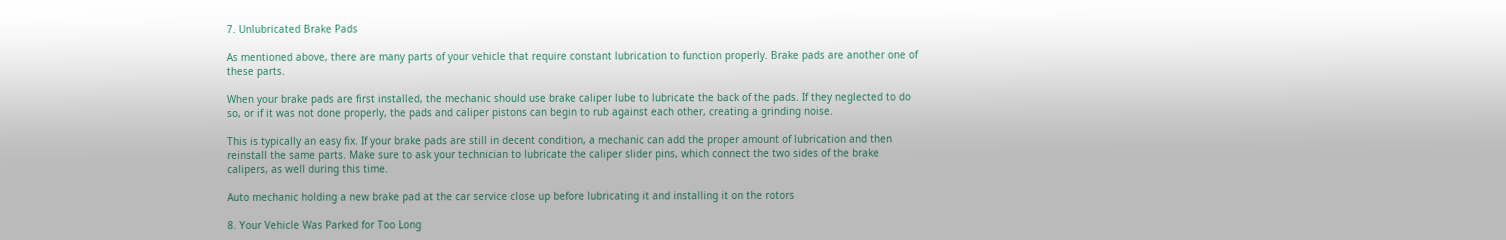7. Unlubricated Brake Pads

As mentioned above, there are many parts of your vehicle that require constant lubrication to function properly. Brake pads are another one of these parts.

When your brake pads are first installed, the mechanic should use brake caliper lube to lubricate the back of the pads. If they neglected to do so, or if it was not done properly, the pads and caliper pistons can begin to rub against each other, creating a grinding noise.

This is typically an easy fix. If your brake pads are still in decent condition, a mechanic can add the proper amount of lubrication and then reinstall the same parts. Make sure to ask your technician to lubricate the caliper slider pins, which connect the two sides of the brake calipers, as well during this time.

Auto mechanic holding a new brake pad at the car service close up before lubricating it and installing it on the rotors

8. Your Vehicle Was Parked for Too Long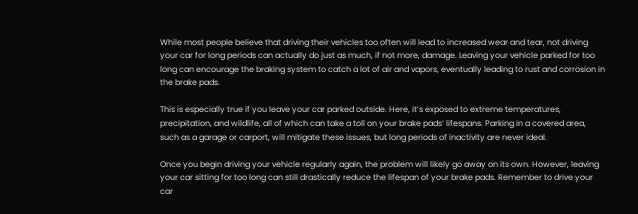While most people believe that driving their vehicles too often will lead to increased wear and tear, not driving your car for long periods can actually do just as much, if not more, damage. Leaving your vehicle parked for too long can encourage the braking system to catch a lot of air and vapors, eventually leading to rust and corrosion in the brake pads.

This is especially true if you leave your car parked outside. Here, it’s exposed to extreme temperatures, precipitation, and wildlife, all of which can take a toll on your brake pads’ lifespans. Parking in a covered area, such as a garage or carport, will mitigate these issues, but long periods of inactivity are never ideal.

Once you begin driving your vehicle regularly again, the problem will likely go away on its own. However, leaving your car sitting for too long can still drastically reduce the lifespan of your brake pads. Remember to drive your car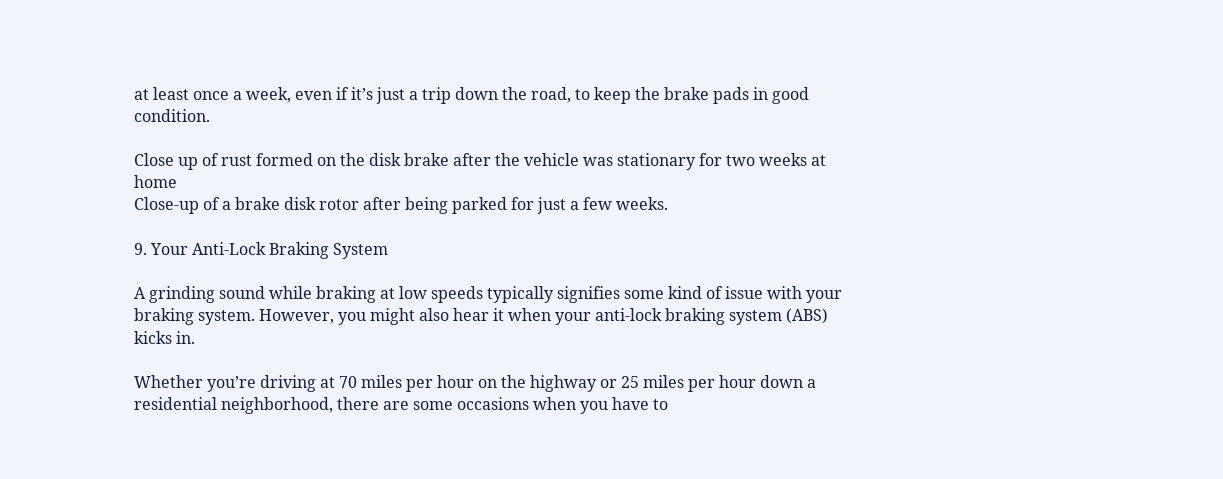at least once a week, even if it’s just a trip down the road, to keep the brake pads in good condition.

Close up of rust formed on the disk brake after the vehicle was stationary for two weeks at home
Close-up of a brake disk rotor after being parked for just a few weeks.

9. Your Anti-Lock Braking System

A grinding sound while braking at low speeds typically signifies some kind of issue with your braking system. However, you might also hear it when your anti-lock braking system (ABS) kicks in.

Whether you’re driving at 70 miles per hour on the highway or 25 miles per hour down a residential neighborhood, there are some occasions when you have to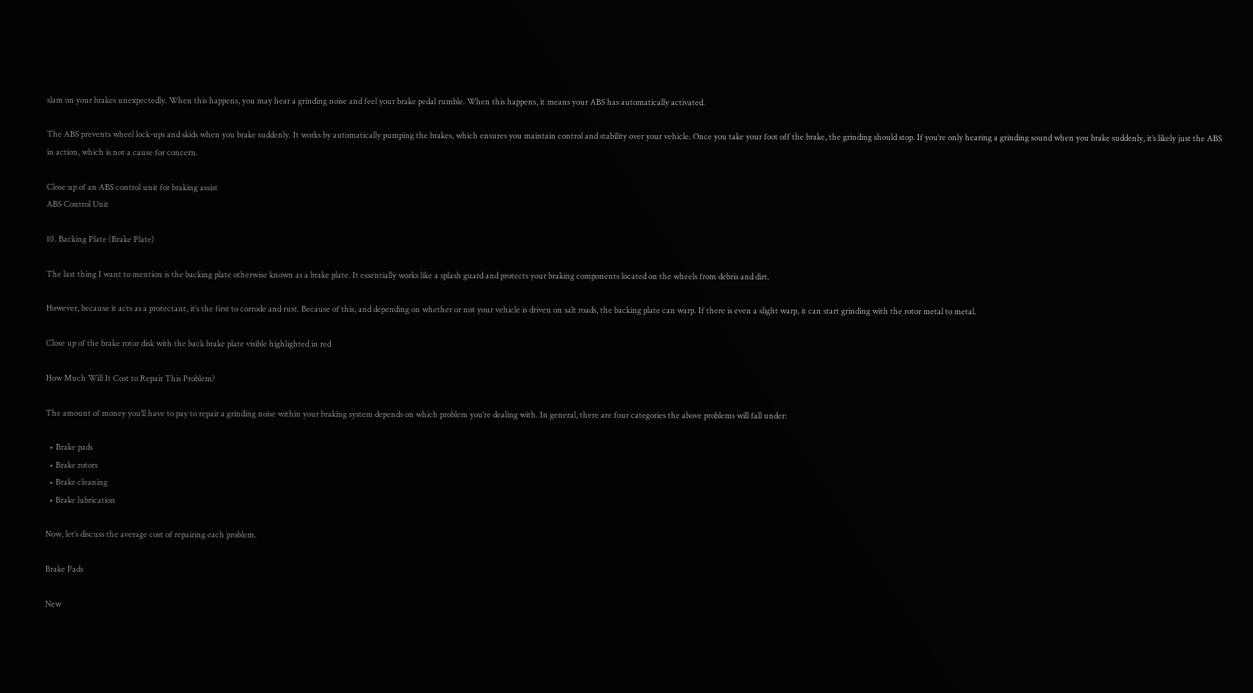slam on your brakes unexpectedly. When this happens, you may hear a grinding noise and feel your brake pedal rumble. When this happens, it means your ABS has automatically activated.

The ABS prevents wheel lock-ups and skids when you brake suddenly. It works by automatically pumping the brakes, which ensures you maintain control and stability over your vehicle. Once you take your foot off the brake, the grinding should stop. If you’re only hearing a grinding sound when you brake suddenly, it’s likely just the ABS in action, which is not a cause for concern.

Close up of an ABS control unit for braking assist
ABS Control Unit

10. Backing Plate (Brake Plate)

The last thing I want to mention is the backing plate otherwise known as a brake plate. It essentially works like a splash guard and protects your braking components located on the wheels from debris and dirt.

However, because it acts as a protectant, it’s the first to corrode and rust. Because of this, and depending on whether or not your vehicle is driven on salt roads, the backing plate can warp. If there is even a slight warp, it can start grinding with the rotor metal to metal.

Close up of the brake rotor disk with the back brake plate visible highlighted in red

How Much Will It Cost to Repair This Problem?

The amount of money you’ll have to pay to repair a grinding noise within your braking system depends on which problem you’re dealing with. In general, there are four categories the above problems will fall under:

  • Brake pads
  • Brake rotors
  • Brake cleaning
  • Brake lubrication

Now, let’s discuss the average cost of repairing each problem.

Brake Pads

New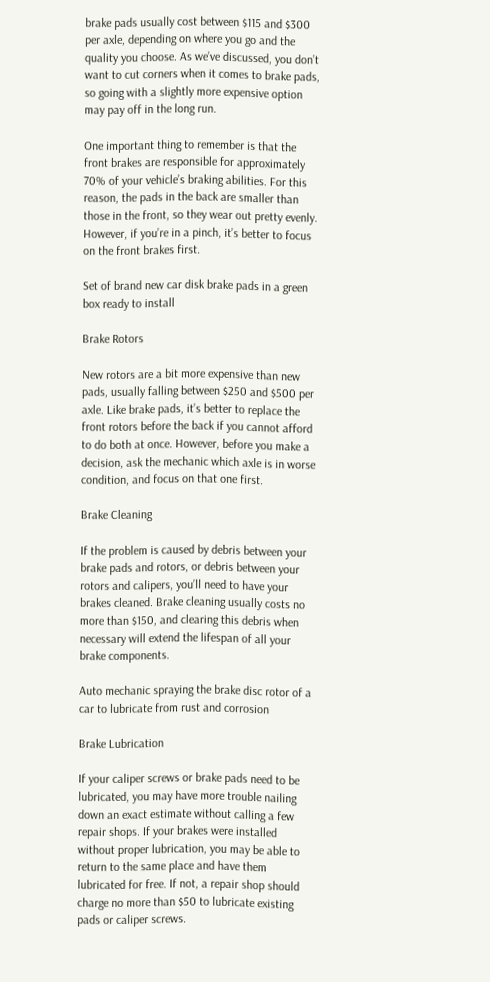brake pads usually cost between $115 and $300 per axle, depending on where you go and the quality you choose. As we’ve discussed, you don’t want to cut corners when it comes to brake pads, so going with a slightly more expensive option may pay off in the long run.

One important thing to remember is that the front brakes are responsible for approximately 70% of your vehicle’s braking abilities. For this reason, the pads in the back are smaller than those in the front, so they wear out pretty evenly. However, if you’re in a pinch, it’s better to focus on the front brakes first.

Set of brand new car disk brake pads in a green box ready to install

Brake Rotors

New rotors are a bit more expensive than new pads, usually falling between $250 and $500 per axle. Like brake pads, it’s better to replace the front rotors before the back if you cannot afford to do both at once. However, before you make a decision, ask the mechanic which axle is in worse condition, and focus on that one first.

Brake Cleaning

If the problem is caused by debris between your brake pads and rotors, or debris between your rotors and calipers, you’ll need to have your brakes cleaned. Brake cleaning usually costs no more than $150, and clearing this debris when necessary will extend the lifespan of all your brake components.

Auto mechanic spraying the brake disc rotor of a car to lubricate from rust and corrosion

Brake Lubrication

If your caliper screws or brake pads need to be lubricated, you may have more trouble nailing down an exact estimate without calling a few repair shops. If your brakes were installed without proper lubrication, you may be able to return to the same place and have them lubricated for free. If not, a repair shop should charge no more than $50 to lubricate existing pads or caliper screws.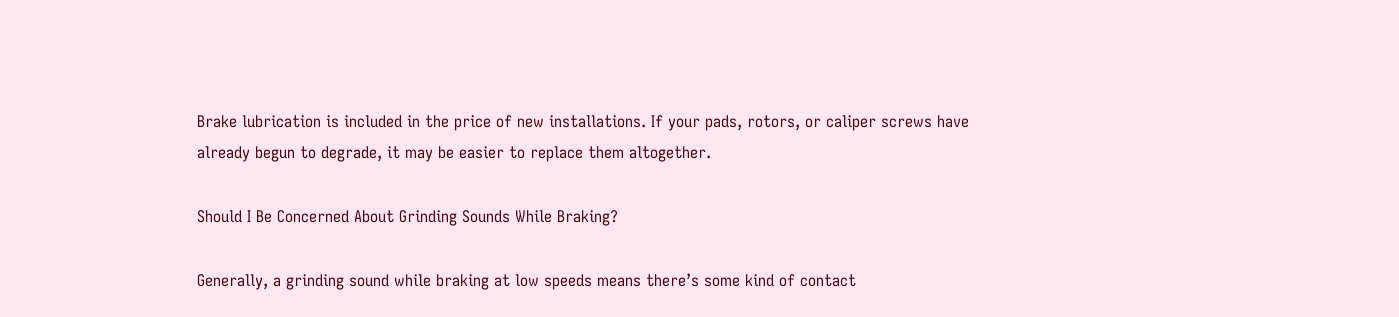Brake lubrication is included in the price of new installations. If your pads, rotors, or caliper screws have already begun to degrade, it may be easier to replace them altogether.

Should I Be Concerned About Grinding Sounds While Braking?

Generally, a grinding sound while braking at low speeds means there’s some kind of contact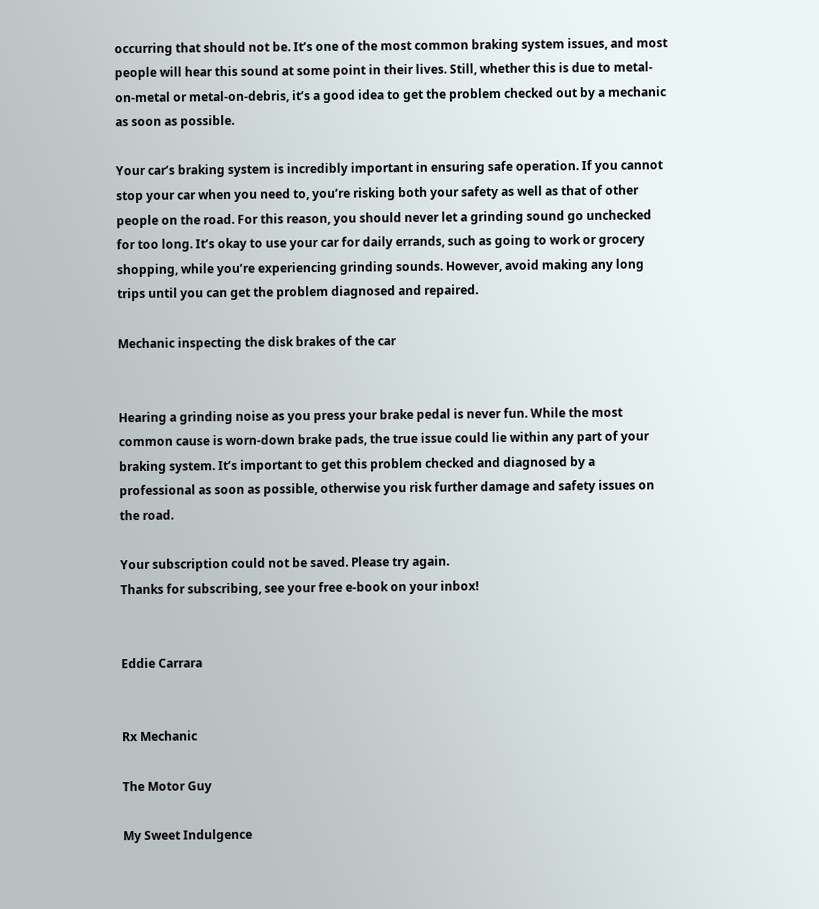occurring that should not be. It’s one of the most common braking system issues, and most people will hear this sound at some point in their lives. Still, whether this is due to metal-on-metal or metal-on-debris, it’s a good idea to get the problem checked out by a mechanic as soon as possible.

Your car’s braking system is incredibly important in ensuring safe operation. If you cannot stop your car when you need to, you’re risking both your safety as well as that of other people on the road. For this reason, you should never let a grinding sound go unchecked for too long. It’s okay to use your car for daily errands, such as going to work or grocery shopping, while you’re experiencing grinding sounds. However, avoid making any long trips until you can get the problem diagnosed and repaired.

Mechanic inspecting the disk brakes of the car


Hearing a grinding noise as you press your brake pedal is never fun. While the most common cause is worn-down brake pads, the true issue could lie within any part of your braking system. It’s important to get this problem checked and diagnosed by a professional as soon as possible, otherwise you risk further damage and safety issues on the road.

Your subscription could not be saved. Please try again.
Thanks for subscribing, see your free e-book on your inbox!


Eddie Carrara


Rx Mechanic

The Motor Guy

My Sweet Indulgence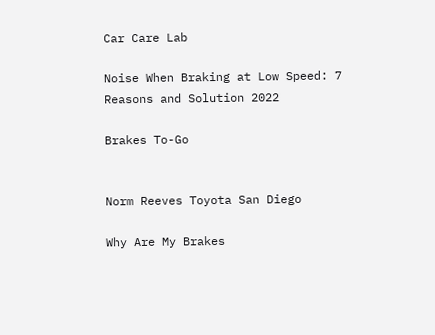Car Care Lab

Noise When Braking at Low Speed: 7 Reasons and Solution 2022

Brakes To-Go


Norm Reeves Toyota San Diego

Why Are My Brakes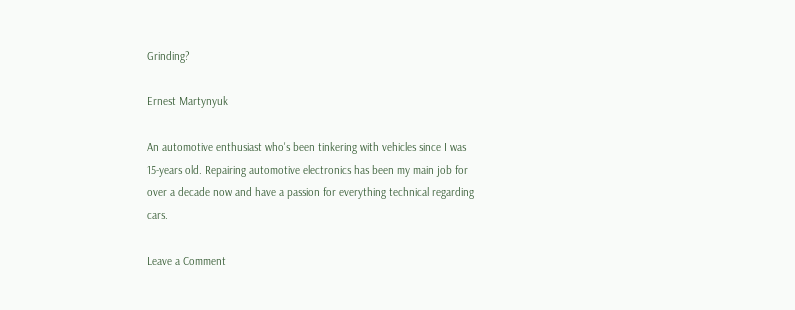Grinding?

Ernest Martynyuk

An automotive enthusiast who's been tinkering with vehicles since I was 15-years old. Repairing automotive electronics has been my main job for over a decade now and have a passion for everything technical regarding cars.

Leave a Comment